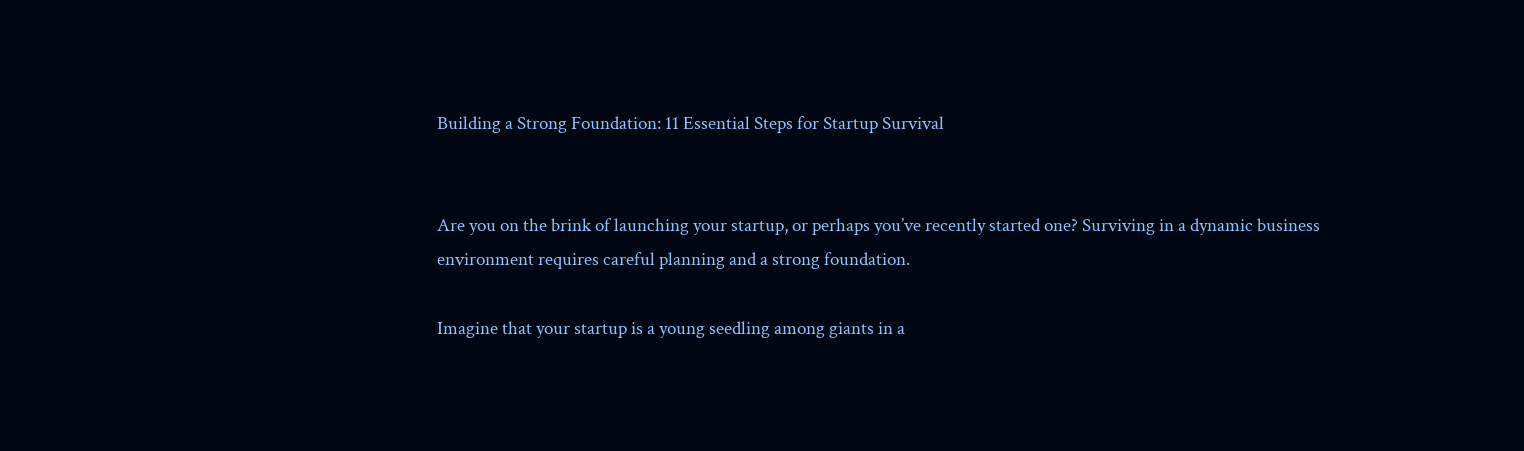Building a Strong Foundation: 11 Essential Steps for Startup Survival


Are you on the brink of launching your startup, or perhaps you’ve recently started one? Surviving in a dynamic business environment requires careful planning and a strong foundation.

Imagine that your startup is a young seedling among giants in a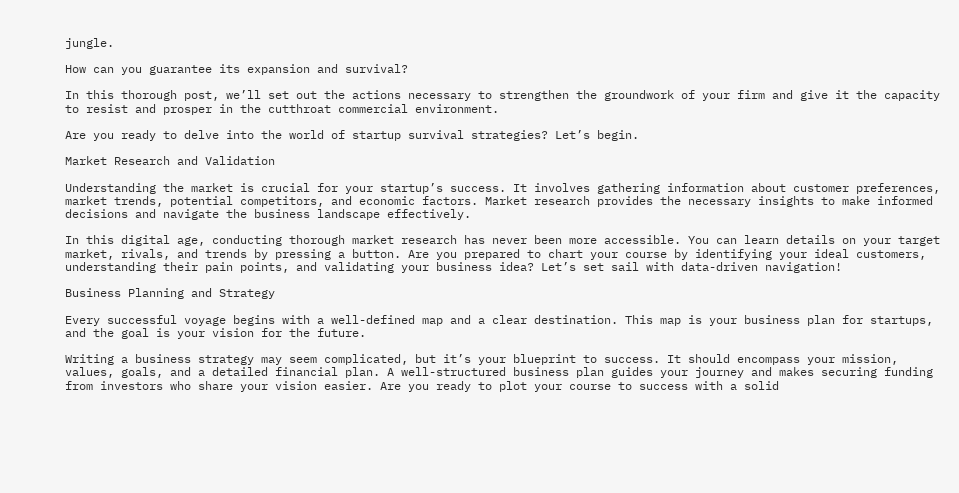jungle.

How can you guarantee its expansion and survival?

In this thorough post, we’ll set out the actions necessary to strengthen the groundwork of your firm and give it the capacity to resist and prosper in the cutthroat commercial environment.

Are you ready to delve into the world of startup survival strategies? Let’s begin.

Market Research and Validation

Understanding the market is crucial for your startup’s success. It involves gathering information about customer preferences, market trends, potential competitors, and economic factors. Market research provides the necessary insights to make informed decisions and navigate the business landscape effectively.

In this digital age, conducting thorough market research has never been more accessible. You can learn details on your target market, rivals, and trends by pressing a button. Are you prepared to chart your course by identifying your ideal customers, understanding their pain points, and validating your business idea? Let’s set sail with data-driven navigation!

Business Planning and Strategy

Every successful voyage begins with a well-defined map and a clear destination. This map is your business plan for startups, and the goal is your vision for the future.

Writing a business strategy may seem complicated, but it’s your blueprint to success. It should encompass your mission, values, goals, and a detailed financial plan. A well-structured business plan guides your journey and makes securing funding from investors who share your vision easier. Are you ready to plot your course to success with a solid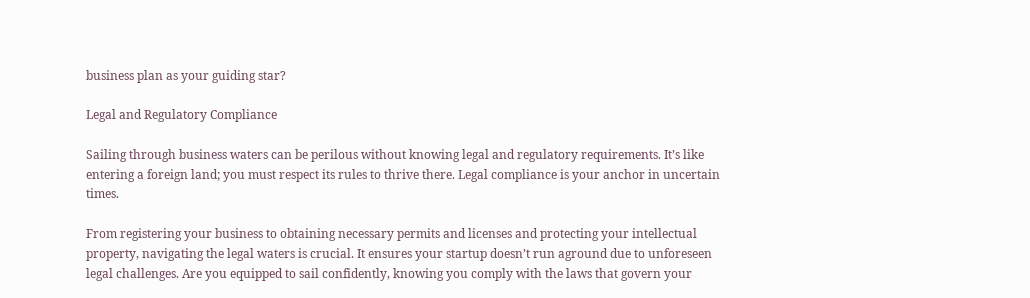business plan as your guiding star?

Legal and Regulatory Compliance

Sailing through business waters can be perilous without knowing legal and regulatory requirements. It’s like entering a foreign land; you must respect its rules to thrive there. Legal compliance is your anchor in uncertain times.

From registering your business to obtaining necessary permits and licenses and protecting your intellectual property, navigating the legal waters is crucial. It ensures your startup doesn’t run aground due to unforeseen legal challenges. Are you equipped to sail confidently, knowing you comply with the laws that govern your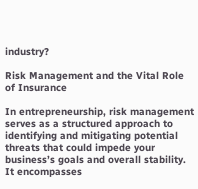industry?

Risk Management and the Vital Role of Insurance

In entrepreneurship, risk management serves as a structured approach to identifying and mitigating potential threats that could impede your business’s goals and overall stability. It encompasses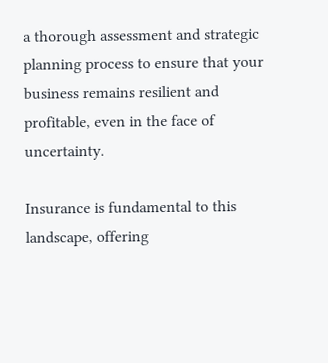a thorough assessment and strategic planning process to ensure that your business remains resilient and profitable, even in the face of uncertainty.

Insurance is fundamental to this landscape, offering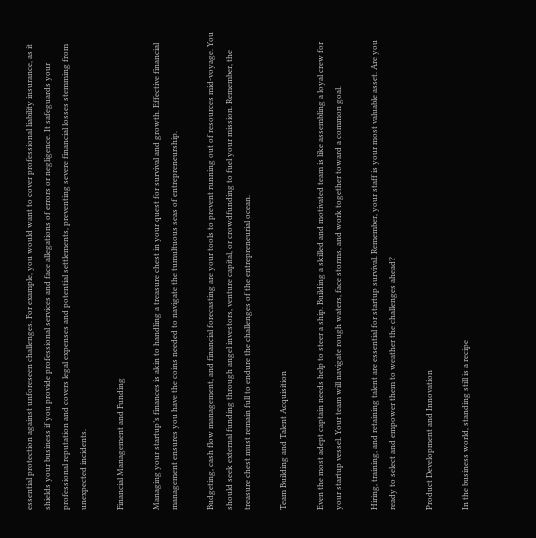essential protection against unforeseen challenges. For example, you would want to cover professional liability insurance, as it shields your business if you provide professional services and face allegations of errors or negligence. It safeguards your professional reputation and covers legal expenses and potential settlements, preventing severe financial losses stemming from unexpected incidents.

Financial Management and Funding

Managing your startup’s finances is akin to handling a treasure chest in your quest for survival and growth. Effective financial management ensures you have the coins needed to navigate the tumultuous seas of entrepreneurship.

Budgeting, cash flow management, and financial forecasting are your tools to prevent running out of resources mid-voyage. You should seek external funding through angel investors, venture capital, or crowdfunding to fuel your mission. Remember, the treasure chest must remain full to endure the challenges of the entrepreneurial ocean.

Team Building and Talent Acquisition

Even the most adept captain needs help to steer a ship. Building a skilled and motivated team is like assembling a loyal crew for your startup vessel. Your team will navigate rough waters, face storms, and work together toward a common goal.

Hiring, training, and retaining talent are essential for startup survival. Remember, your staff is your most valuable asset. Are you ready to select and empower them to weather the challenges ahead?

Product Development and Innovation

In the business world, standing still is a recipe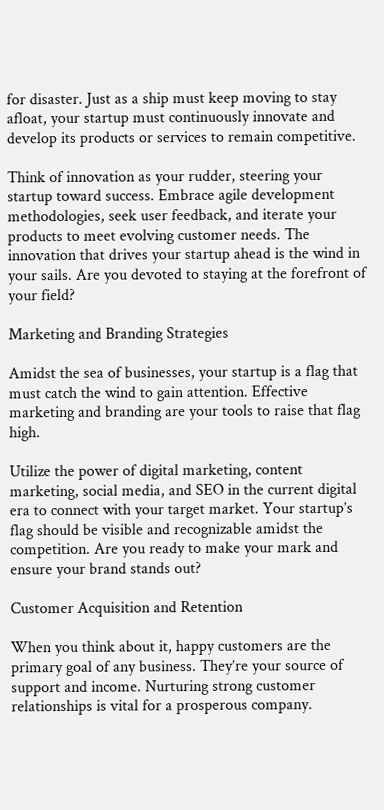for disaster. Just as a ship must keep moving to stay afloat, your startup must continuously innovate and develop its products or services to remain competitive.

Think of innovation as your rudder, steering your startup toward success. Embrace agile development methodologies, seek user feedback, and iterate your products to meet evolving customer needs. The innovation that drives your startup ahead is the wind in your sails. Are you devoted to staying at the forefront of your field?

Marketing and Branding Strategies

Amidst the sea of businesses, your startup is a flag that must catch the wind to gain attention. Effective marketing and branding are your tools to raise that flag high.

Utilize the power of digital marketing, content marketing, social media, and SEO in the current digital era to connect with your target market. Your startup’s flag should be visible and recognizable amidst the competition. Are you ready to make your mark and ensure your brand stands out?

Customer Acquisition and Retention

When you think about it, happy customers are the primary goal of any business. They’re your source of support and income. Nurturing strong customer relationships is vital for a prosperous company.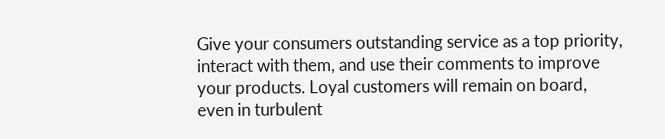Give your consumers outstanding service as a top priority, interact with them, and use their comments to improve your products. Loyal customers will remain on board, even in turbulent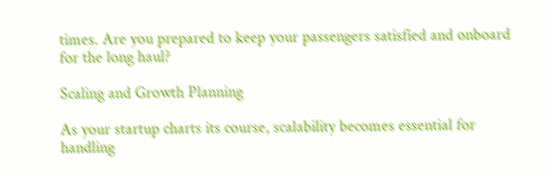times. Are you prepared to keep your passengers satisfied and onboard for the long haul?

Scaling and Growth Planning

As your startup charts its course, scalability becomes essential for handling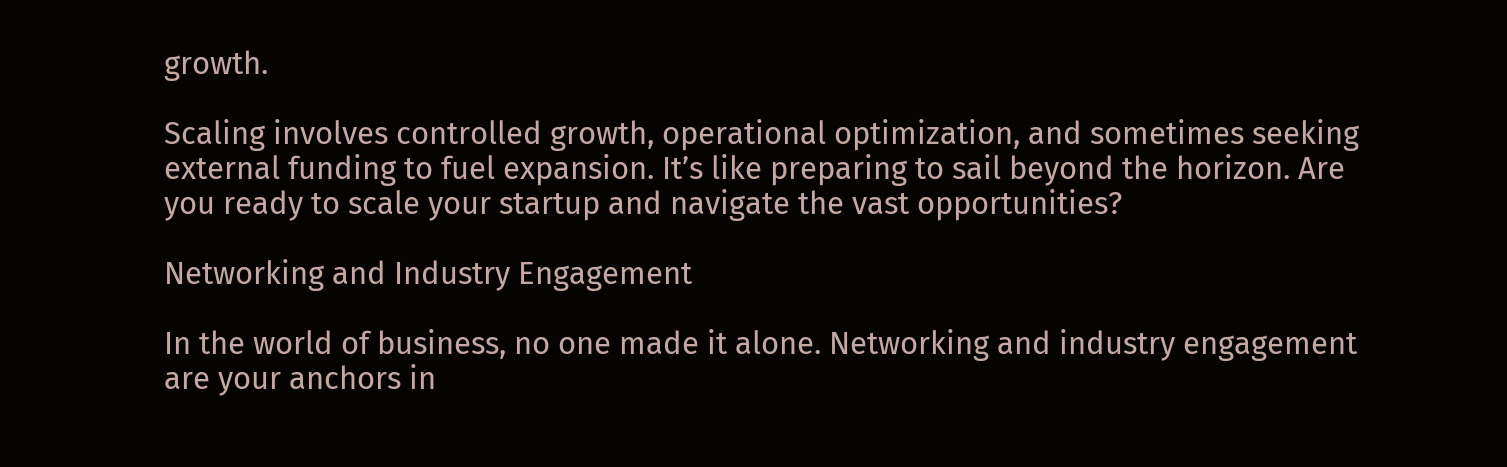growth.

Scaling involves controlled growth, operational optimization, and sometimes seeking external funding to fuel expansion. It’s like preparing to sail beyond the horizon. Are you ready to scale your startup and navigate the vast opportunities?

Networking and Industry Engagement

In the world of business, no one made it alone. Networking and industry engagement are your anchors in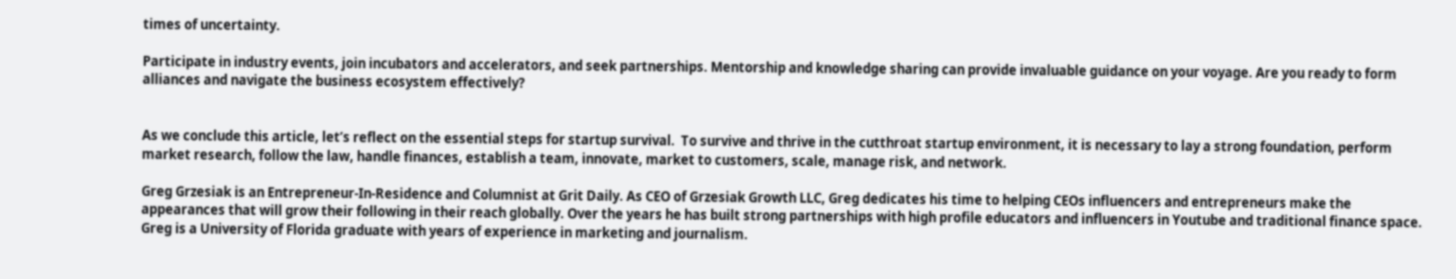times of uncertainty.

Participate in industry events, join incubators and accelerators, and seek partnerships. Mentorship and knowledge sharing can provide invaluable guidance on your voyage. Are you ready to form alliances and navigate the business ecosystem effectively?


As we conclude this article, let’s reflect on the essential steps for startup survival.  To survive and thrive in the cutthroat startup environment, it is necessary to lay a strong foundation, perform market research, follow the law, handle finances, establish a team, innovate, market to customers, scale, manage risk, and network.

Greg Grzesiak is an Entrepreneur-In-Residence and Columnist at Grit Daily. As CEO of Grzesiak Growth LLC, Greg dedicates his time to helping CEOs influencers and entrepreneurs make the appearances that will grow their following in their reach globally. Over the years he has built strong partnerships with high profile educators and influencers in Youtube and traditional finance space. Greg is a University of Florida graduate with years of experience in marketing and journalism.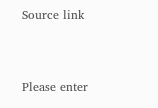Source link


Please enter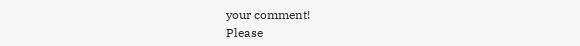your comment!
Please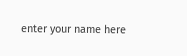enter your name here